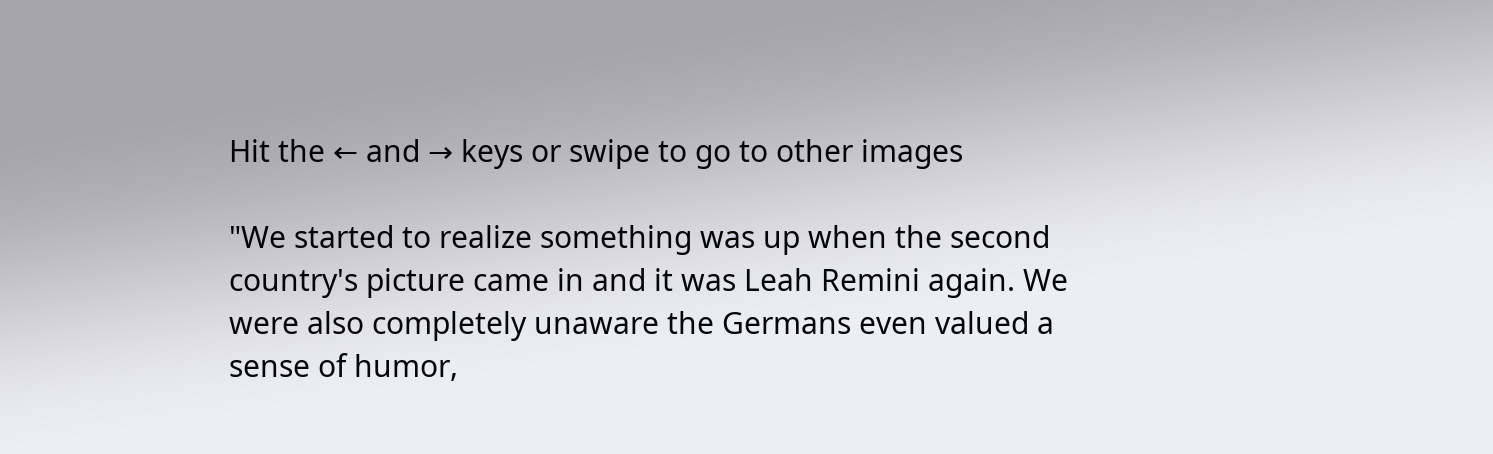Hit the ← and → keys or swipe to go to other images

"We started to realize something was up when the second country's picture came in and it was Leah Remini again. We were also completely unaware the Germans even valued a sense of humor,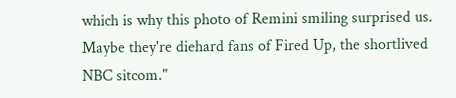which is why this photo of Remini smiling surprised us. Maybe they're diehard fans of Fired Up, the shortlived NBC sitcom."